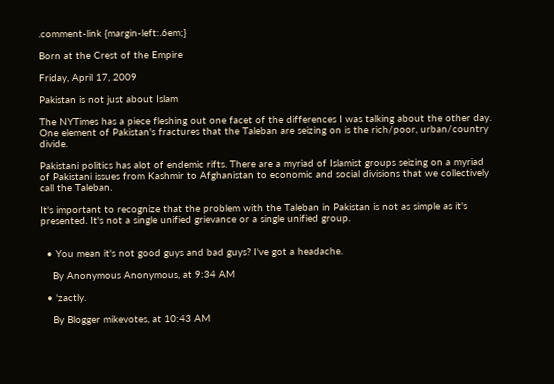.comment-link {margin-left:.6em;}

Born at the Crest of the Empire

Friday, April 17, 2009

Pakistan is not just about Islam

The NYTimes has a piece fleshing out one facet of the differences I was talking about the other day. One element of Pakistan's fractures that the Taleban are seizing on is the rich/poor, urban/country divide.

Pakistani politics has alot of endemic rifts. There are a myriad of Islamist groups seizing on a myriad of Pakistani issues from Kashmir to Afghanistan to economic and social divisions that we collectively call the Taleban.

It's important to recognize that the problem with the Taleban in Pakistan is not as simple as it's presented. It's not a single unified grievance or a single unified group.


  • You mean it's not good guys and bad guys? I've got a headache.

    By Anonymous Anonymous, at 9:34 AM

  • 'zactly.

    By Blogger mikevotes, at 10:43 AM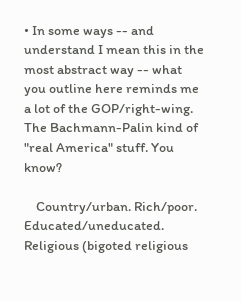• In some ways -- and understand I mean this in the most abstract way -- what you outline here reminds me a lot of the GOP/right-wing. The Bachmann-Palin kind of "real America" stuff. You know?

    Country/urban. Rich/poor. Educated/uneducated. Religious (bigoted religious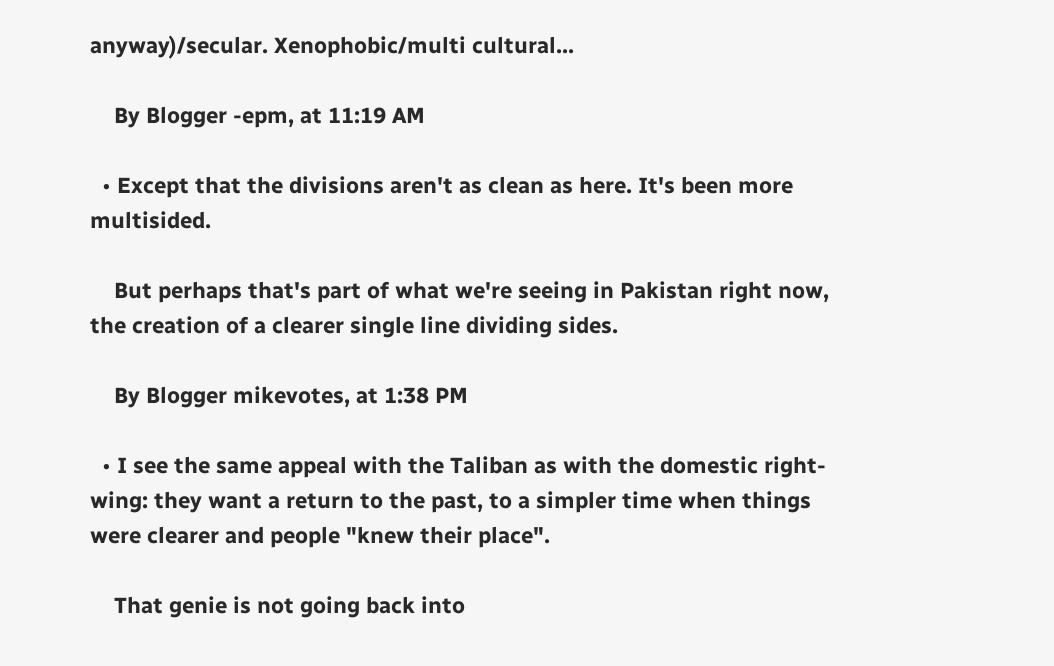anyway)/secular. Xenophobic/multi cultural...

    By Blogger -epm, at 11:19 AM

  • Except that the divisions aren't as clean as here. It's been more multisided.

    But perhaps that's part of what we're seeing in Pakistan right now, the creation of a clearer single line dividing sides.

    By Blogger mikevotes, at 1:38 PM

  • I see the same appeal with the Taliban as with the domestic right-wing: they want a return to the past, to a simpler time when things were clearer and people "knew their place".

    That genie is not going back into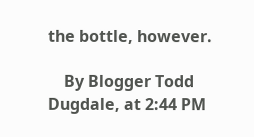the bottle, however.

    By Blogger Todd Dugdale, at 2:44 PM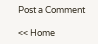Post a Comment

<< Home